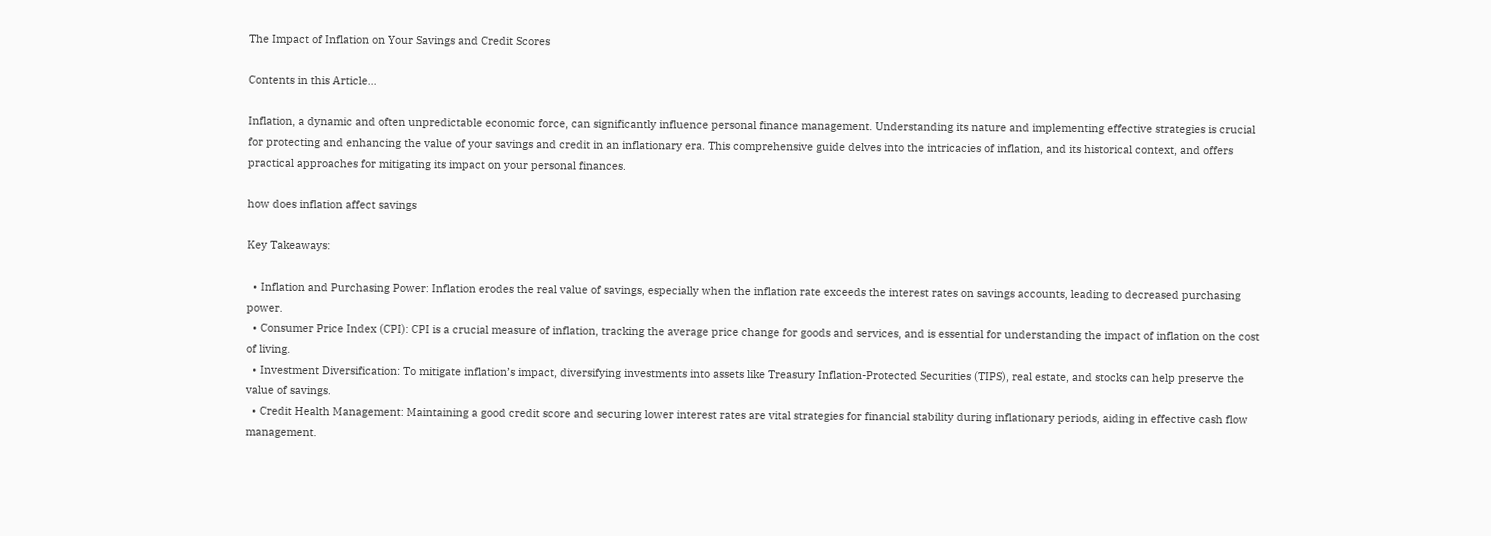The Impact of Inflation on Your Savings and Credit Scores

Contents in this Article...

Inflation, a dynamic and often unpredictable economic force, can significantly influence personal finance management. Understanding its nature and implementing effective strategies is crucial for protecting and enhancing the value of your savings and credit in an inflationary era. This comprehensive guide delves into the intricacies of inflation, and its historical context, and offers practical approaches for mitigating its impact on your personal finances.

how does inflation affect savings

Key Takeaways:

  • Inflation and Purchasing Power: Inflation erodes the real value of savings, especially when the inflation rate exceeds the interest rates on savings accounts, leading to decreased purchasing power.
  • Consumer Price Index (CPI): CPI is a crucial measure of inflation, tracking the average price change for goods and services, and is essential for understanding the impact of inflation on the cost of living.
  • Investment Diversification: To mitigate inflation’s impact, diversifying investments into assets like Treasury Inflation-Protected Securities (TIPS), real estate, and stocks can help preserve the value of savings.
  • Credit Health Management: Maintaining a good credit score and securing lower interest rates are vital strategies for financial stability during inflationary periods, aiding in effective cash flow management.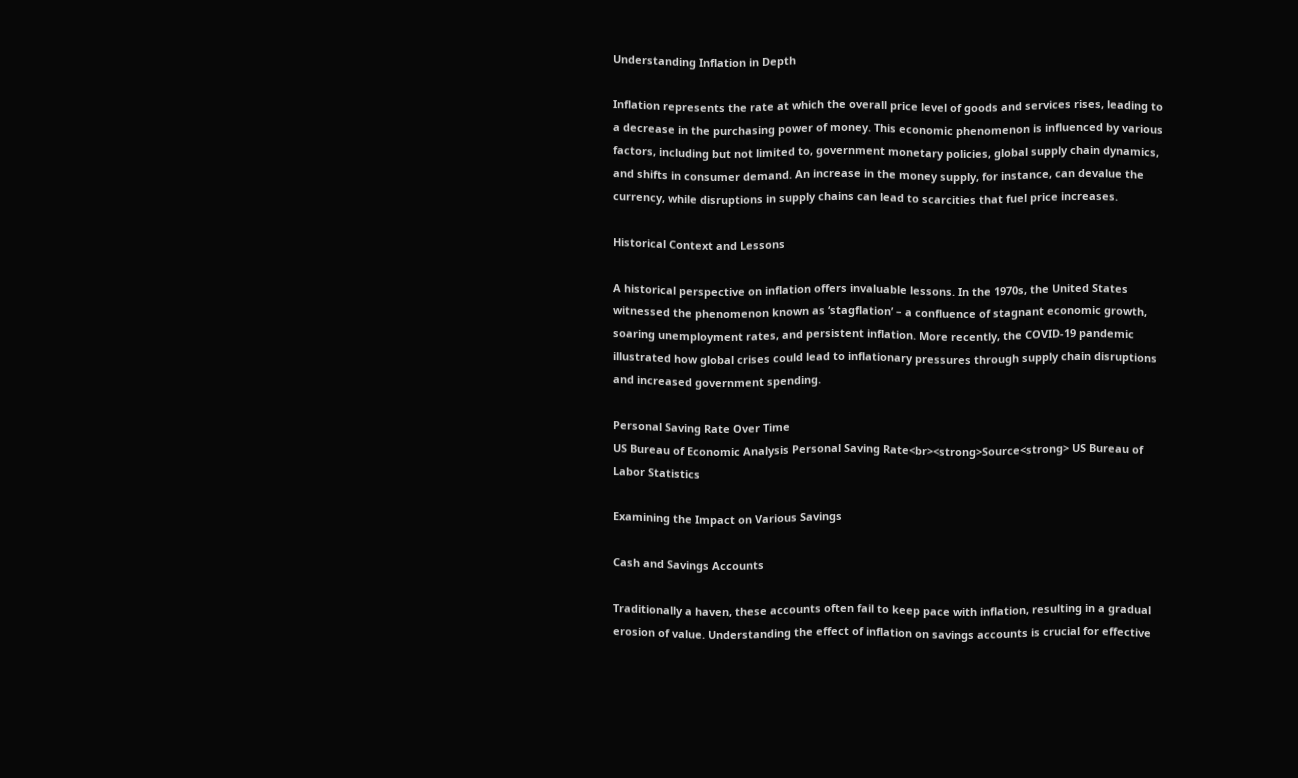Understanding Inflation in Depth

Inflation represents the rate at which the overall price level of goods and services rises, leading to a decrease in the purchasing power of money. This economic phenomenon is influenced by various factors, including but not limited to, government monetary policies, global supply chain dynamics, and shifts in consumer demand. An increase in the money supply, for instance, can devalue the currency, while disruptions in supply chains can lead to scarcities that fuel price increases.

Historical Context and Lessons

A historical perspective on inflation offers invaluable lessons. In the 1970s, the United States witnessed the phenomenon known as ‘stagflation’ – a confluence of stagnant economic growth, soaring unemployment rates, and persistent inflation. More recently, the COVID-19 pandemic illustrated how global crises could lead to inflationary pressures through supply chain disruptions and increased government spending.

Personal Saving Rate Over Time
US Bureau of Economic Analysis Personal Saving Rate<br><strong>Source<strong> US Bureau of Labor Statistics

Examining the Impact on Various Savings

Cash and Savings Accounts

Traditionally a haven, these accounts often fail to keep pace with inflation, resulting in a gradual erosion of value. Understanding the effect of inflation on savings accounts is crucial for effective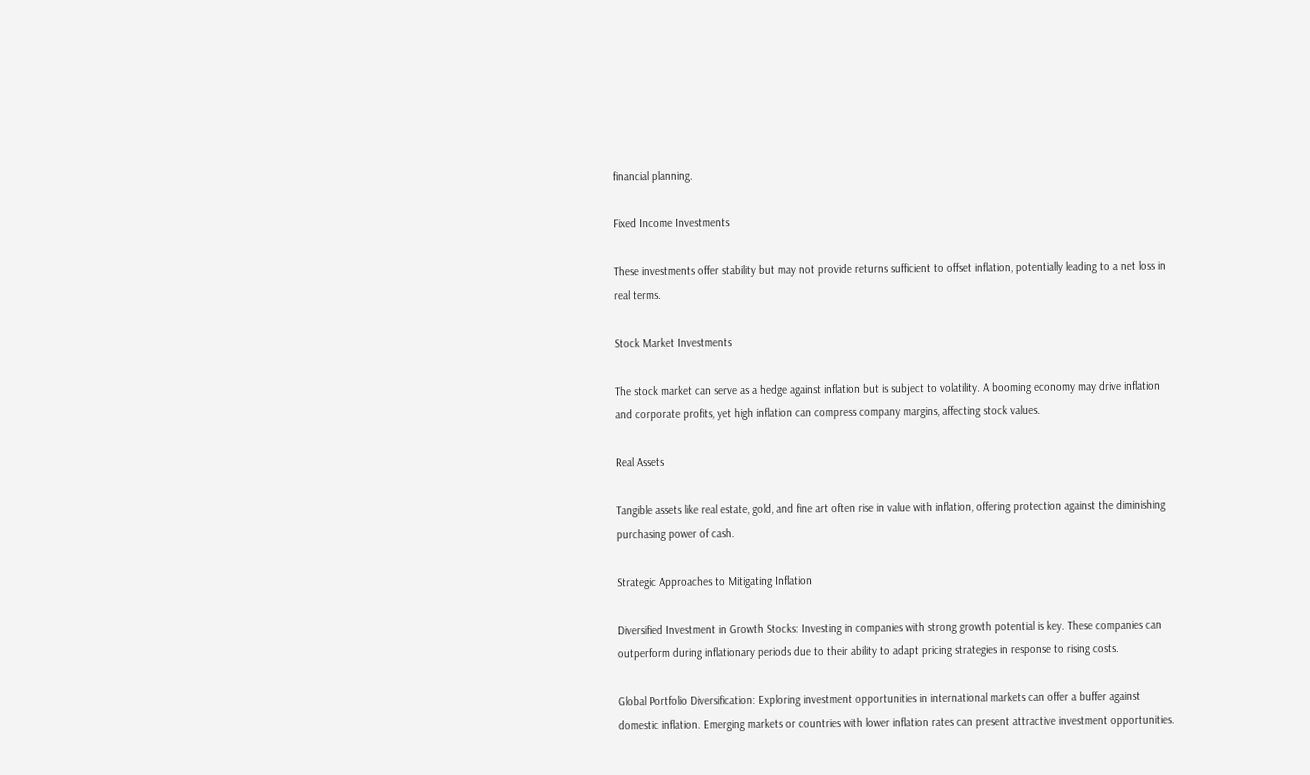financial planning.

Fixed Income Investments

These investments offer stability but may not provide returns sufficient to offset inflation, potentially leading to a net loss in real terms.

Stock Market Investments

The stock market can serve as a hedge against inflation but is subject to volatility. A booming economy may drive inflation and corporate profits, yet high inflation can compress company margins, affecting stock values.

Real Assets

Tangible assets like real estate, gold, and fine art often rise in value with inflation, offering protection against the diminishing purchasing power of cash.

Strategic Approaches to Mitigating Inflation

Diversified Investment in Growth Stocks: Investing in companies with strong growth potential is key. These companies can outperform during inflationary periods due to their ability to adapt pricing strategies in response to rising costs.

Global Portfolio Diversification: Exploring investment opportunities in international markets can offer a buffer against domestic inflation. Emerging markets or countries with lower inflation rates can present attractive investment opportunities.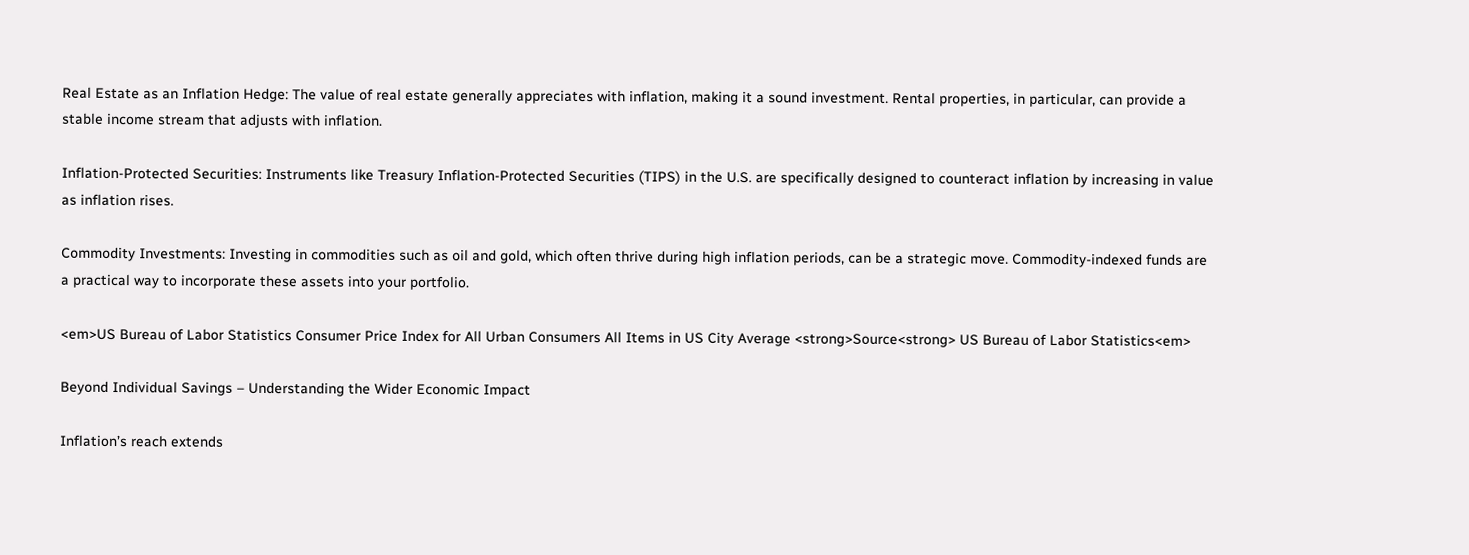Real Estate as an Inflation Hedge: The value of real estate generally appreciates with inflation, making it a sound investment. Rental properties, in particular, can provide a stable income stream that adjusts with inflation.

Inflation-Protected Securities: Instruments like Treasury Inflation-Protected Securities (TIPS) in the U.S. are specifically designed to counteract inflation by increasing in value as inflation rises.

Commodity Investments: Investing in commodities such as oil and gold, which often thrive during high inflation periods, can be a strategic move. Commodity-indexed funds are a practical way to incorporate these assets into your portfolio.

<em>US Bureau of Labor Statistics Consumer Price Index for All Urban Consumers All Items in US City Average <strong>Source<strong> US Bureau of Labor Statistics<em>

Beyond Individual Savings – Understanding the Wider Economic Impact

Inflation’s reach extends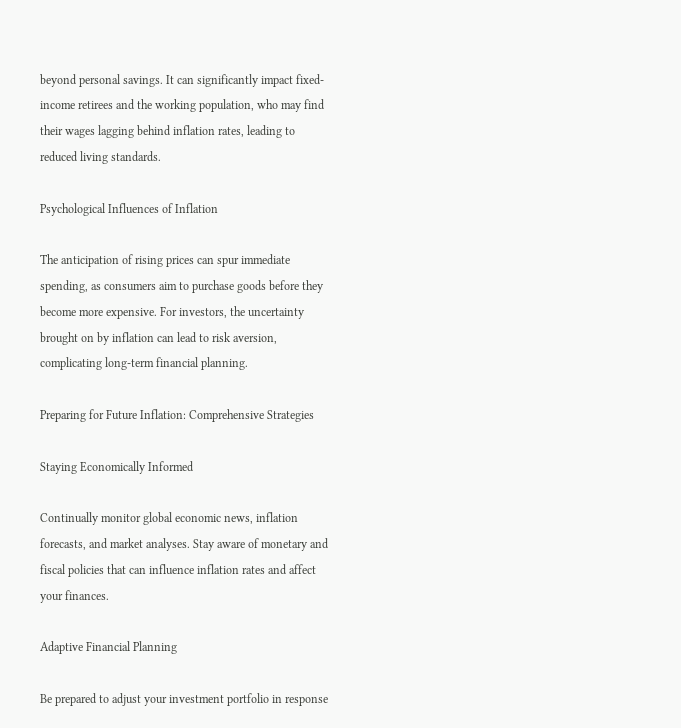beyond personal savings. It can significantly impact fixed-income retirees and the working population, who may find their wages lagging behind inflation rates, leading to reduced living standards.

Psychological Influences of Inflation

The anticipation of rising prices can spur immediate spending, as consumers aim to purchase goods before they become more expensive. For investors, the uncertainty brought on by inflation can lead to risk aversion, complicating long-term financial planning.

Preparing for Future Inflation: Comprehensive Strategies

Staying Economically Informed

Continually monitor global economic news, inflation forecasts, and market analyses. Stay aware of monetary and fiscal policies that can influence inflation rates and affect your finances.

Adaptive Financial Planning

Be prepared to adjust your investment portfolio in response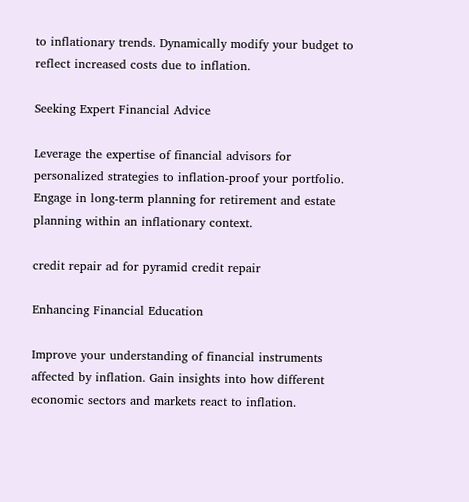to inflationary trends. Dynamically modify your budget to reflect increased costs due to inflation.

Seeking Expert Financial Advice

Leverage the expertise of financial advisors for personalized strategies to inflation-proof your portfolio. Engage in long-term planning for retirement and estate planning within an inflationary context.

credit repair ad for pyramid credit repair

Enhancing Financial Education

Improve your understanding of financial instruments affected by inflation. Gain insights into how different economic sectors and markets react to inflation.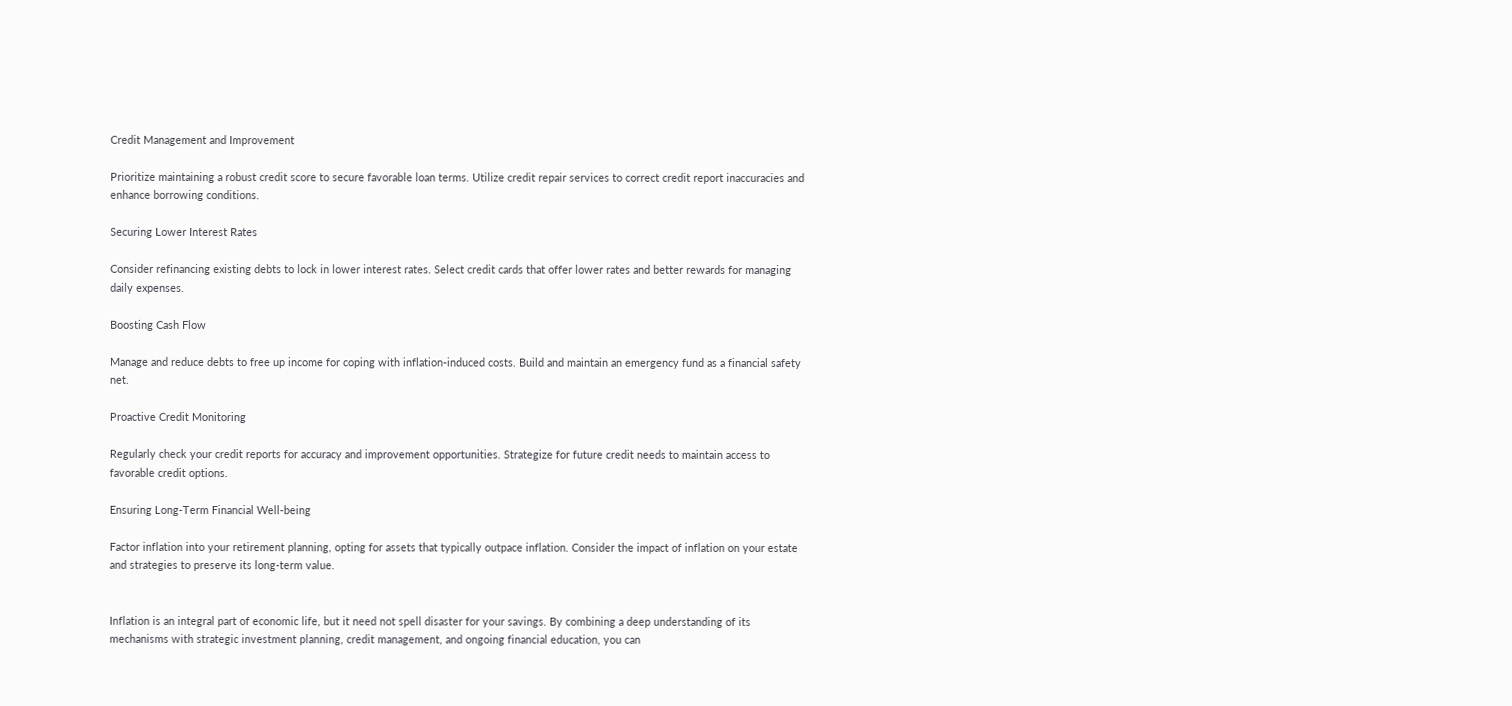Credit Management and Improvement

Prioritize maintaining a robust credit score to secure favorable loan terms. Utilize credit repair services to correct credit report inaccuracies and enhance borrowing conditions.

Securing Lower Interest Rates

Consider refinancing existing debts to lock in lower interest rates. Select credit cards that offer lower rates and better rewards for managing daily expenses.

Boosting Cash Flow

Manage and reduce debts to free up income for coping with inflation-induced costs. Build and maintain an emergency fund as a financial safety net.

Proactive Credit Monitoring

Regularly check your credit reports for accuracy and improvement opportunities. Strategize for future credit needs to maintain access to favorable credit options.

Ensuring Long-Term Financial Well-being

Factor inflation into your retirement planning, opting for assets that typically outpace inflation. Consider the impact of inflation on your estate and strategies to preserve its long-term value.


Inflation is an integral part of economic life, but it need not spell disaster for your savings. By combining a deep understanding of its mechanisms with strategic investment planning, credit management, and ongoing financial education, you can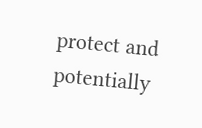protect and potentially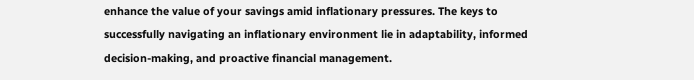enhance the value of your savings amid inflationary pressures. The keys to successfully navigating an inflationary environment lie in adaptability, informed decision-making, and proactive financial management.